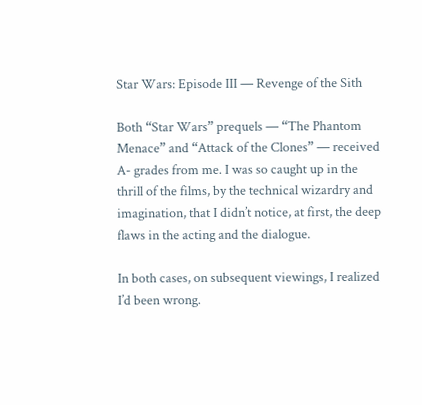Star Wars: Episode III — Revenge of the Sith

Both “Star Wars” prequels — “The Phantom Menace” and “Attack of the Clones” — received A- grades from me. I was so caught up in the thrill of the films, by the technical wizardry and imagination, that I didn’t notice, at first, the deep flaws in the acting and the dialogue.

In both cases, on subsequent viewings, I realized I’d been wrong.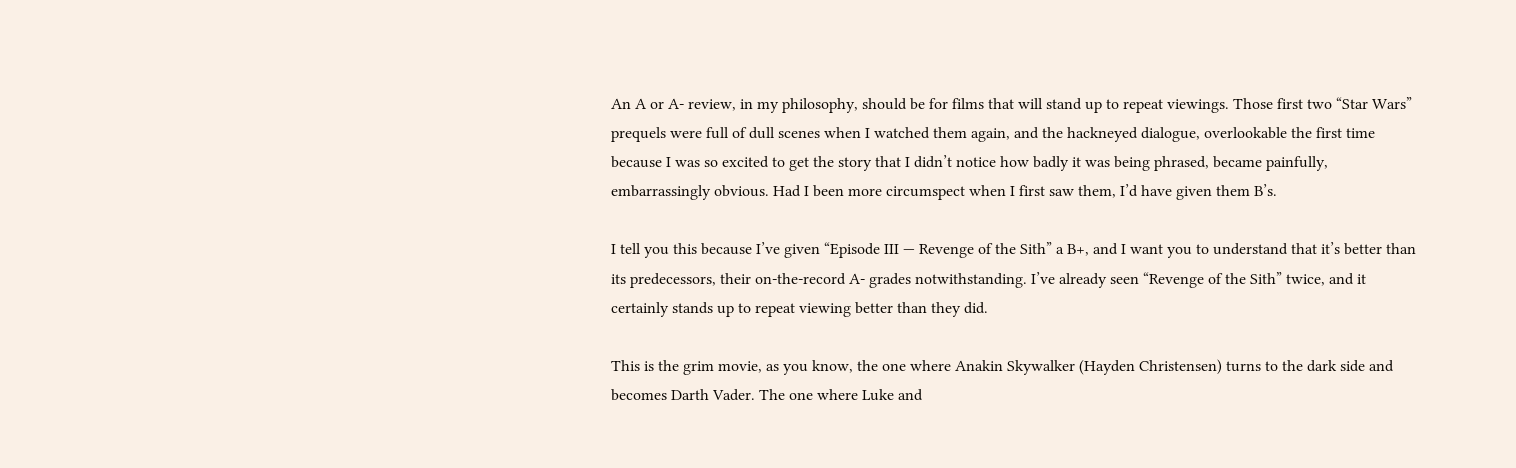An A or A- review, in my philosophy, should be for films that will stand up to repeat viewings. Those first two “Star Wars” prequels were full of dull scenes when I watched them again, and the hackneyed dialogue, overlookable the first time because I was so excited to get the story that I didn’t notice how badly it was being phrased, became painfully, embarrassingly obvious. Had I been more circumspect when I first saw them, I’d have given them B’s.

I tell you this because I’ve given “Episode III — Revenge of the Sith” a B+, and I want you to understand that it’s better than its predecessors, their on-the-record A- grades notwithstanding. I’ve already seen “Revenge of the Sith” twice, and it certainly stands up to repeat viewing better than they did.

This is the grim movie, as you know, the one where Anakin Skywalker (Hayden Christensen) turns to the dark side and becomes Darth Vader. The one where Luke and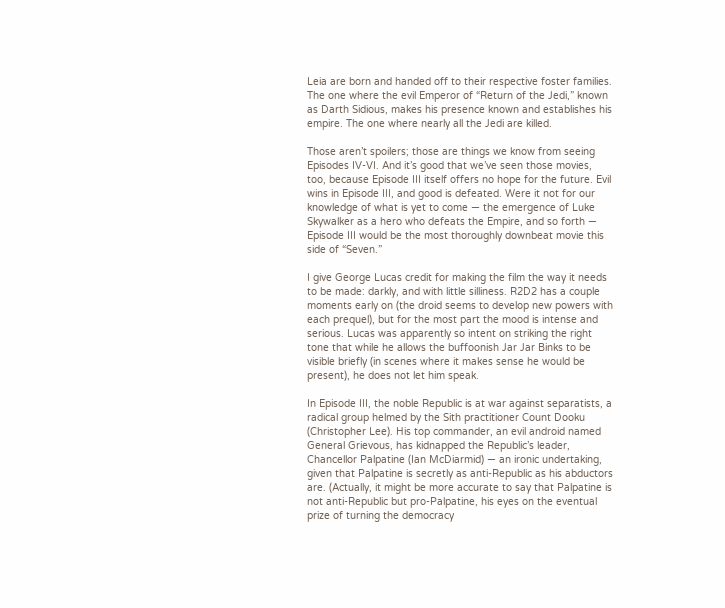Leia are born and handed off to their respective foster families. The one where the evil Emperor of “Return of the Jedi,” known as Darth Sidious, makes his presence known and establishes his empire. The one where nearly all the Jedi are killed.

Those aren’t spoilers; those are things we know from seeing Episodes IV-VI. And it’s good that we’ve seen those movies, too, because Episode III itself offers no hope for the future. Evil wins in Episode III, and good is defeated. Were it not for our knowledge of what is yet to come — the emergence of Luke Skywalker as a hero who defeats the Empire, and so forth — Episode III would be the most thoroughly downbeat movie this side of “Seven.”

I give George Lucas credit for making the film the way it needs to be made: darkly, and with little silliness. R2D2 has a couple moments early on (the droid seems to develop new powers with each prequel), but for the most part the mood is intense and serious. Lucas was apparently so intent on striking the right tone that while he allows the buffoonish Jar Jar Binks to be visible briefly (in scenes where it makes sense he would be present), he does not let him speak.

In Episode III, the noble Republic is at war against separatists, a radical group helmed by the Sith practitioner Count Dooku (Christopher Lee). His top commander, an evil android named General Grievous, has kidnapped the Republic’s leader, Chancellor Palpatine (Ian McDiarmid) — an ironic undertaking, given that Palpatine is secretly as anti-Republic as his abductors are. (Actually, it might be more accurate to say that Palpatine is not anti-Republic but pro-Palpatine, his eyes on the eventual prize of turning the democracy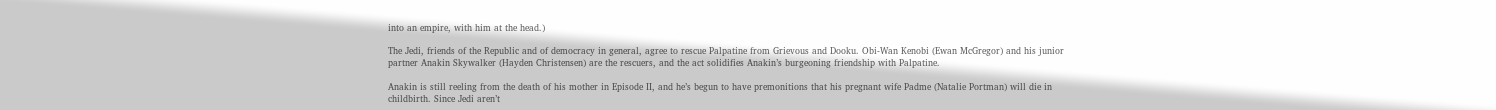into an empire, with him at the head.)

The Jedi, friends of the Republic and of democracy in general, agree to rescue Palpatine from Grievous and Dooku. Obi-Wan Kenobi (Ewan McGregor) and his junior partner Anakin Skywalker (Hayden Christensen) are the rescuers, and the act solidifies Anakin’s burgeoning friendship with Palpatine.

Anakin is still reeling from the death of his mother in Episode II, and he’s begun to have premonitions that his pregnant wife Padme (Natalie Portman) will die in childbirth. Since Jedi aren’t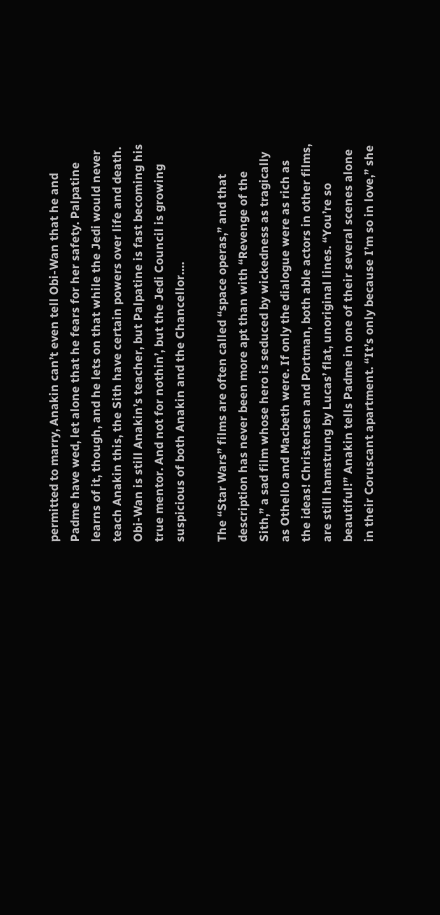permitted to marry, Anakin can’t even tell Obi-Wan that he and Padme have wed, let alone that he fears for her safety. Palpatine learns of it, though, and he lets on that while the Jedi would never teach Anakin this, the Sith have certain powers over life and death. Obi-Wan is still Anakin’s teacher, but Palpatine is fast becoming his true mentor. And not for nothin’, but the Jedi Council is growing suspicious of both Anakin and the Chancellor….

The “Star Wars” films are often called “space operas,” and that description has never been more apt than with “Revenge of the Sith,” a sad film whose hero is seduced by wickedness as tragically as Othello and Macbeth were. If only the dialogue were as rich as the ideas! Christensen and Portman, both able actors in other films, are still hamstrung by Lucas’ flat, unoriginal lines. “You’re so beautiful!” Anakin tells Padme in one of their several scenes alone in their Coruscant apartment. “It’s only because I’m so in love,” she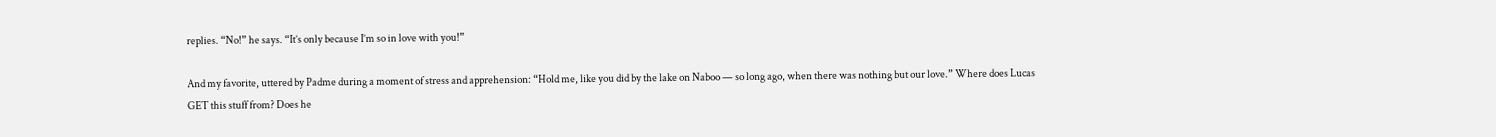replies. “No!” he says. “It’s only because I’m so in love with you!”

And my favorite, uttered by Padme during a moment of stress and apprehension: “Hold me, like you did by the lake on Naboo — so long ago, when there was nothing but our love.” Where does Lucas GET this stuff from? Does he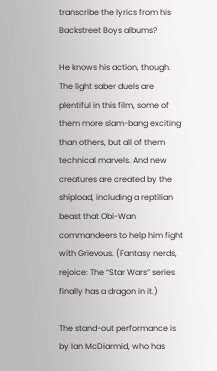transcribe the lyrics from his Backstreet Boys albums?

He knows his action, though. The light saber duels are plentiful in this film, some of them more slam-bang exciting than others, but all of them technical marvels. And new creatures are created by the shipload, including a reptilian beast that Obi-Wan commandeers to help him fight with Grievous. (Fantasy nerds, rejoice: The “Star Wars” series finally has a dragon in it.)

The stand-out performance is by Ian McDiarmid, who has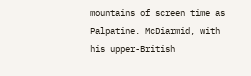mountains of screen time as Palpatine. McDiarmid, with his upper-British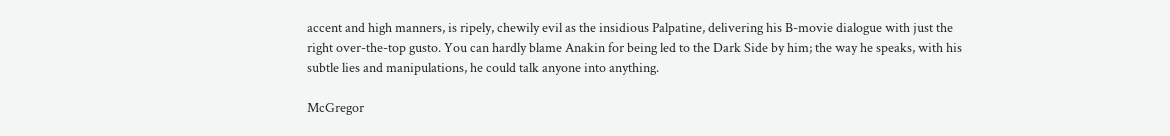accent and high manners, is ripely, chewily evil as the insidious Palpatine, delivering his B-movie dialogue with just the right over-the-top gusto. You can hardly blame Anakin for being led to the Dark Side by him; the way he speaks, with his subtle lies and manipulations, he could talk anyone into anything.

McGregor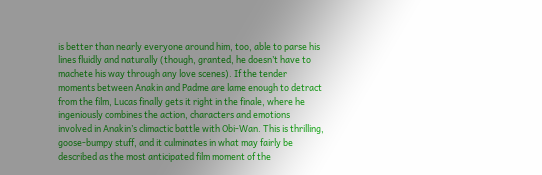is better than nearly everyone around him, too, able to parse his lines fluidly and naturally (though, granted, he doesn’t have to machete his way through any love scenes). If the tender moments between Anakin and Padme are lame enough to detract from the film, Lucas finally gets it right in the finale, where he ingeniously combines the action, characters and emotions involved in Anakin’s climactic battle with Obi-Wan. This is thrilling, goose-bumpy stuff, and it culminates in what may fairly be described as the most anticipated film moment of the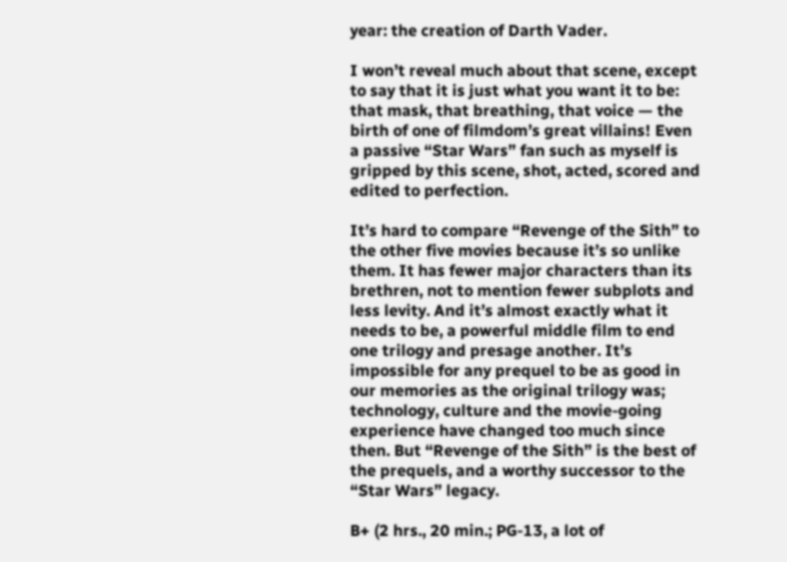year: the creation of Darth Vader.

I won’t reveal much about that scene, except to say that it is just what you want it to be: that mask, that breathing, that voice — the birth of one of filmdom’s great villains! Even a passive “Star Wars” fan such as myself is gripped by this scene, shot, acted, scored and edited to perfection.

It’s hard to compare “Revenge of the Sith” to the other five movies because it’s so unlike them. It has fewer major characters than its brethren, not to mention fewer subplots and less levity. And it’s almost exactly what it needs to be, a powerful middle film to end one trilogy and presage another. It’s impossible for any prequel to be as good in our memories as the original trilogy was; technology, culture and the movie-going experience have changed too much since then. But “Revenge of the Sith” is the best of the prequels, and a worthy successor to the “Star Wars” legacy.

B+ (2 hrs., 20 min.; PG-13, a lot of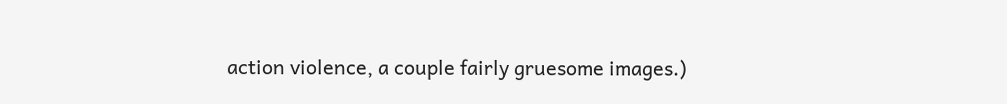action violence, a couple fairly gruesome images.)